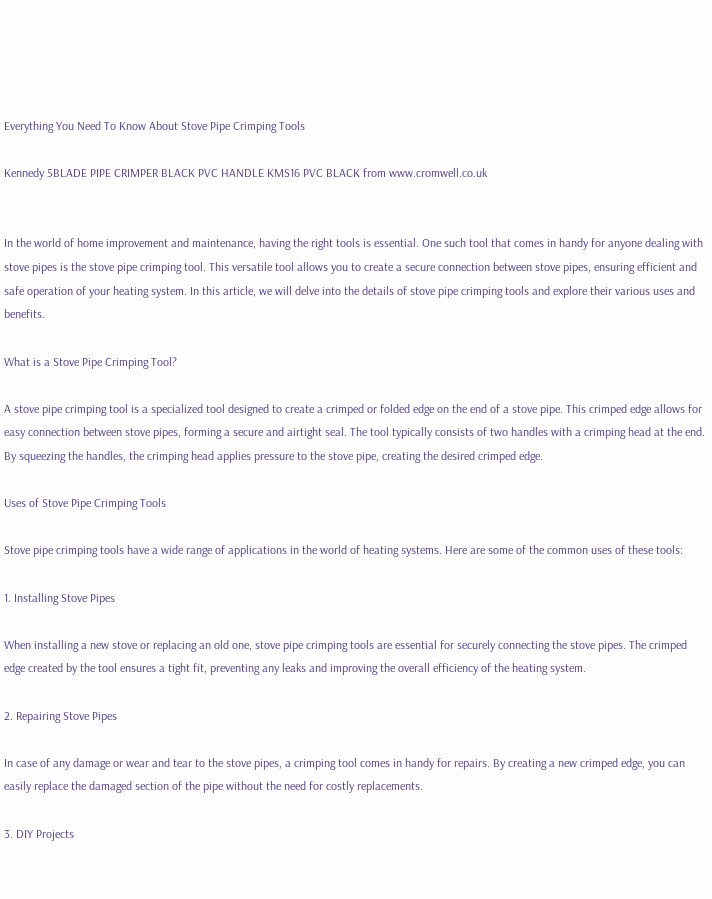Everything You Need To Know About Stove Pipe Crimping Tools

Kennedy 5BLADE PIPE CRIMPER BLACK PVC HANDLE KMS16 PVC BLACK from www.cromwell.co.uk


In the world of home improvement and maintenance, having the right tools is essential. One such tool that comes in handy for anyone dealing with stove pipes is the stove pipe crimping tool. This versatile tool allows you to create a secure connection between stove pipes, ensuring efficient and safe operation of your heating system. In this article, we will delve into the details of stove pipe crimping tools and explore their various uses and benefits.

What is a Stove Pipe Crimping Tool?

A stove pipe crimping tool is a specialized tool designed to create a crimped or folded edge on the end of a stove pipe. This crimped edge allows for easy connection between stove pipes, forming a secure and airtight seal. The tool typically consists of two handles with a crimping head at the end. By squeezing the handles, the crimping head applies pressure to the stove pipe, creating the desired crimped edge.

Uses of Stove Pipe Crimping Tools

Stove pipe crimping tools have a wide range of applications in the world of heating systems. Here are some of the common uses of these tools:

1. Installing Stove Pipes

When installing a new stove or replacing an old one, stove pipe crimping tools are essential for securely connecting the stove pipes. The crimped edge created by the tool ensures a tight fit, preventing any leaks and improving the overall efficiency of the heating system.

2. Repairing Stove Pipes

In case of any damage or wear and tear to the stove pipes, a crimping tool comes in handy for repairs. By creating a new crimped edge, you can easily replace the damaged section of the pipe without the need for costly replacements.

3. DIY Projects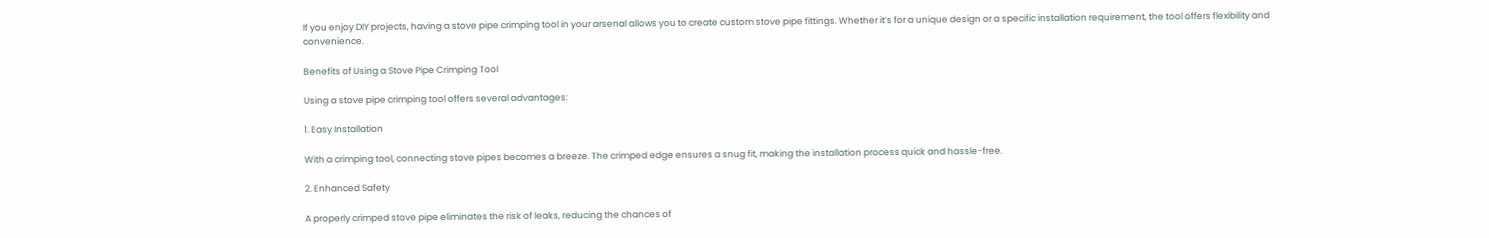If you enjoy DIY projects, having a stove pipe crimping tool in your arsenal allows you to create custom stove pipe fittings. Whether it’s for a unique design or a specific installation requirement, the tool offers flexibility and convenience.

Benefits of Using a Stove Pipe Crimping Tool

Using a stove pipe crimping tool offers several advantages:

1. Easy Installation

With a crimping tool, connecting stove pipes becomes a breeze. The crimped edge ensures a snug fit, making the installation process quick and hassle-free.

2. Enhanced Safety

A properly crimped stove pipe eliminates the risk of leaks, reducing the chances of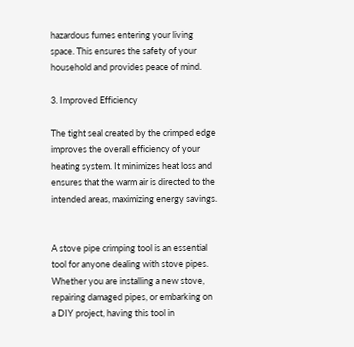hazardous fumes entering your living space. This ensures the safety of your household and provides peace of mind.

3. Improved Efficiency

The tight seal created by the crimped edge improves the overall efficiency of your heating system. It minimizes heat loss and ensures that the warm air is directed to the intended areas, maximizing energy savings.


A stove pipe crimping tool is an essential tool for anyone dealing with stove pipes. Whether you are installing a new stove, repairing damaged pipes, or embarking on a DIY project, having this tool in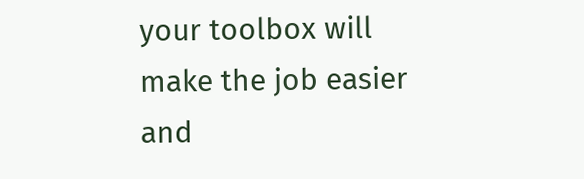your toolbox will make the job easier and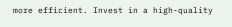more efficient. Invest in a high-quality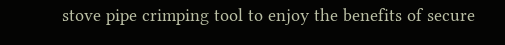stove pipe crimping tool to enjoy the benefits of secure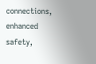connections, enhanced safety,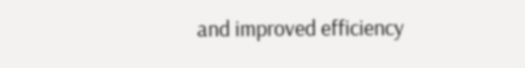and improved efficiency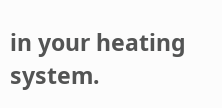in your heating system.